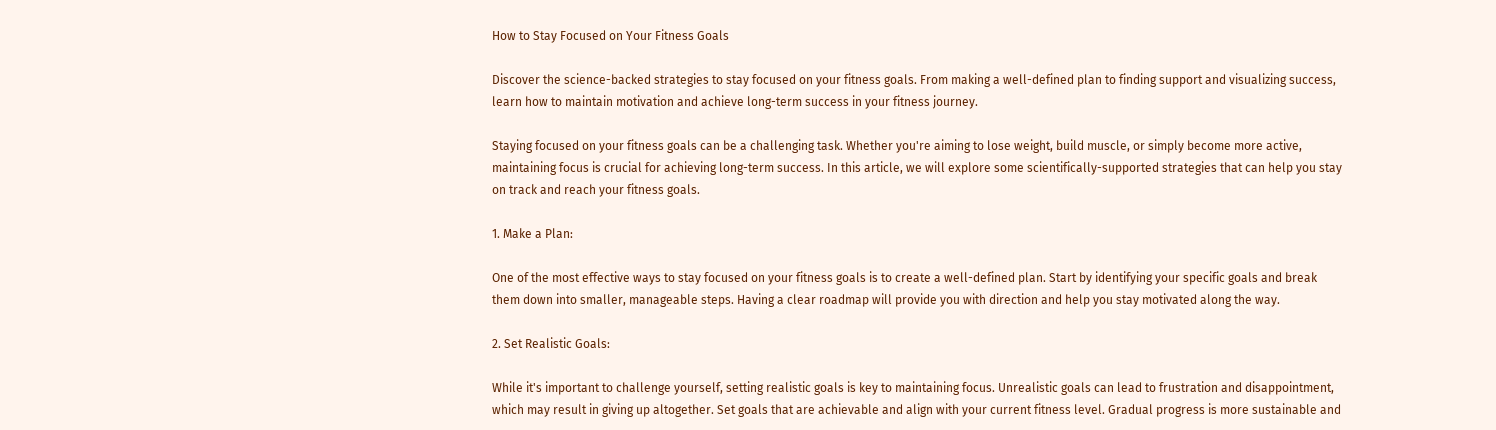How to Stay Focused on Your Fitness Goals

Discover the science-backed strategies to stay focused on your fitness goals. From making a well-defined plan to finding support and visualizing success, learn how to maintain motivation and achieve long-term success in your fitness journey.

Staying focused on your fitness goals can be a challenging task. Whether you're aiming to lose weight, build muscle, or simply become more active, maintaining focus is crucial for achieving long-term success. In this article, we will explore some scientifically-supported strategies that can help you stay on track and reach your fitness goals.

1. Make a Plan:

One of the most effective ways to stay focused on your fitness goals is to create a well-defined plan. Start by identifying your specific goals and break them down into smaller, manageable steps. Having a clear roadmap will provide you with direction and help you stay motivated along the way.

2. Set Realistic Goals:

While it's important to challenge yourself, setting realistic goals is key to maintaining focus. Unrealistic goals can lead to frustration and disappointment, which may result in giving up altogether. Set goals that are achievable and align with your current fitness level. Gradual progress is more sustainable and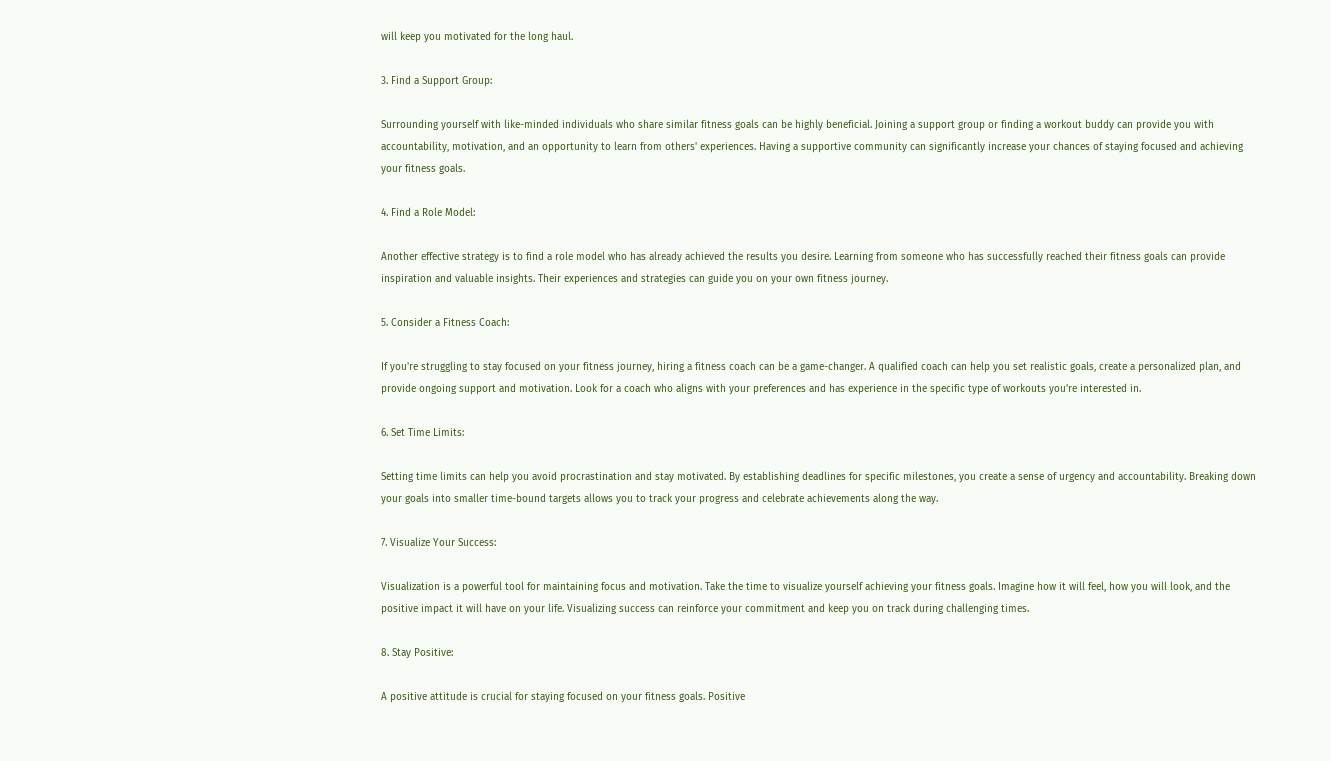will keep you motivated for the long haul.

3. Find a Support Group:

Surrounding yourself with like-minded individuals who share similar fitness goals can be highly beneficial. Joining a support group or finding a workout buddy can provide you with accountability, motivation, and an opportunity to learn from others' experiences. Having a supportive community can significantly increase your chances of staying focused and achieving your fitness goals.

4. Find a Role Model:

Another effective strategy is to find a role model who has already achieved the results you desire. Learning from someone who has successfully reached their fitness goals can provide inspiration and valuable insights. Their experiences and strategies can guide you on your own fitness journey.

5. Consider a Fitness Coach:

If you're struggling to stay focused on your fitness journey, hiring a fitness coach can be a game-changer. A qualified coach can help you set realistic goals, create a personalized plan, and provide ongoing support and motivation. Look for a coach who aligns with your preferences and has experience in the specific type of workouts you're interested in.

6. Set Time Limits:

Setting time limits can help you avoid procrastination and stay motivated. By establishing deadlines for specific milestones, you create a sense of urgency and accountability. Breaking down your goals into smaller time-bound targets allows you to track your progress and celebrate achievements along the way.

7. Visualize Your Success:

Visualization is a powerful tool for maintaining focus and motivation. Take the time to visualize yourself achieving your fitness goals. Imagine how it will feel, how you will look, and the positive impact it will have on your life. Visualizing success can reinforce your commitment and keep you on track during challenging times.

8. Stay Positive:

A positive attitude is crucial for staying focused on your fitness goals. Positive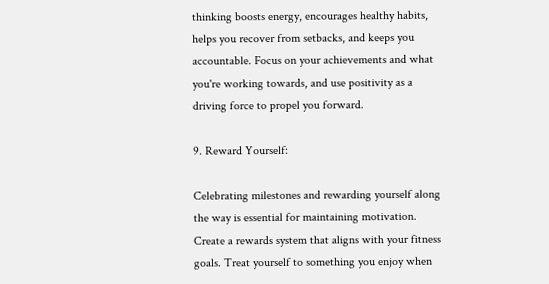thinking boosts energy, encourages healthy habits, helps you recover from setbacks, and keeps you accountable. Focus on your achievements and what you're working towards, and use positivity as a driving force to propel you forward.

9. Reward Yourself:

Celebrating milestones and rewarding yourself along the way is essential for maintaining motivation. Create a rewards system that aligns with your fitness goals. Treat yourself to something you enjoy when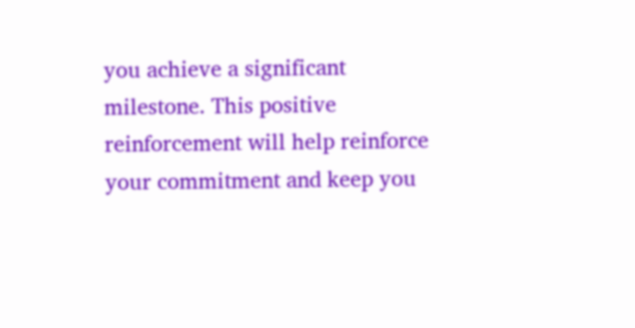you achieve a significant milestone. This positive reinforcement will help reinforce your commitment and keep you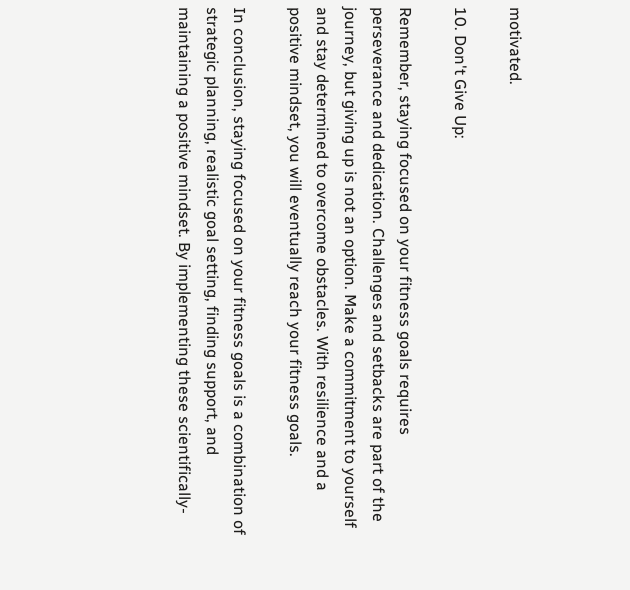motivated.

10. Don't Give Up:

Remember, staying focused on your fitness goals requires perseverance and dedication. Challenges and setbacks are part of the journey, but giving up is not an option. Make a commitment to yourself and stay determined to overcome obstacles. With resilience and a positive mindset, you will eventually reach your fitness goals.

In conclusion, staying focused on your fitness goals is a combination of strategic planning, realistic goal setting, finding support, and maintaining a positive mindset. By implementing these scientifically-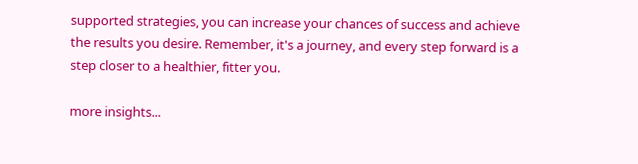supported strategies, you can increase your chances of success and achieve the results you desire. Remember, it's a journey, and every step forward is a step closer to a healthier, fitter you.

more insights...